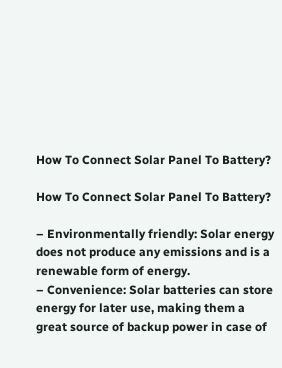How To Connect Solar Panel To Battery?

How To Connect Solar Panel To Battery?

– Environmentally friendly: Solar energy does not produce any emissions and is a renewable form of energy.
– Convenience: Solar batteries can store energy for later use, making them a great source of backup power in case of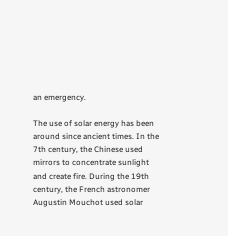an emergency.

The use of solar energy has been around since ancient times. In the 7th century, the Chinese used mirrors to concentrate sunlight and create fire. During the 19th century, the French astronomer Augustin Mouchot used solar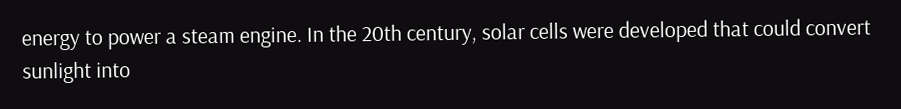energy to power a steam engine. In the 20th century, solar cells were developed that could convert sunlight into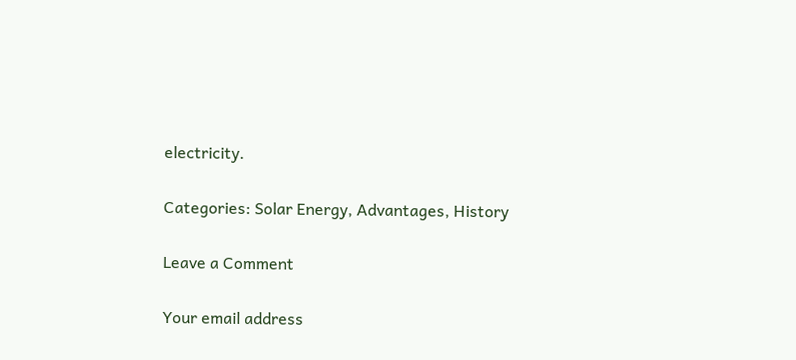electricity.

Categories: Solar Energy, Advantages, History

Leave a Comment

Your email address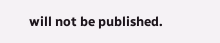will not be published.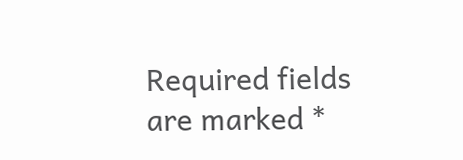Required fields are marked *